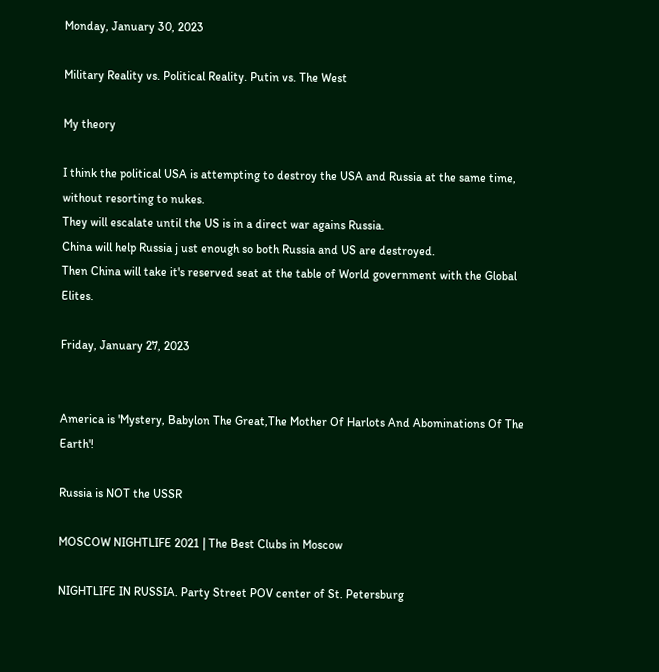Monday, January 30, 2023

Military Reality vs. Political Reality. Putin vs. The West

My theory

I think the political USA is attempting to destroy the USA and Russia at the same time, without resorting to nukes.
They will escalate until the US is in a direct war agains Russia.
China will help Russia j ust enough so both Russia and US are destroyed.
Then China will take it's reserved seat at the table of World government with the Global Elites.

Friday, January 27, 2023


America is 'Mystery, Babylon The Great,The Mother Of Harlots And Abominations Of The Earth'!

Russia is NOT the USSR

MOSCOW NIGHTLIFE 2021 | The Best Clubs in Moscow

NIGHTLIFE IN RUSSIA. Party Street POV center of St. Petersburg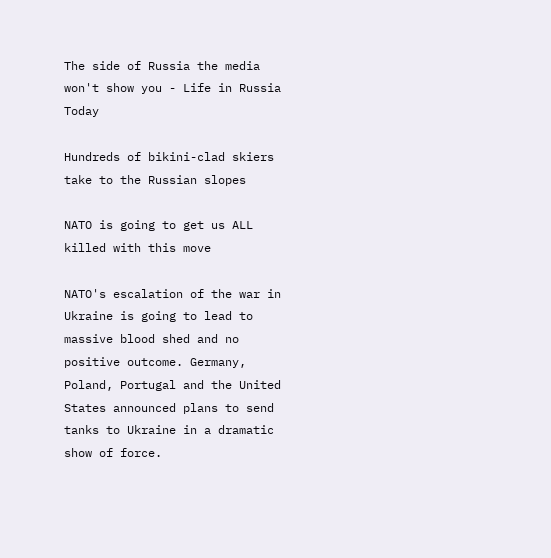The side of Russia the media won't show you - Life in Russia Today

Hundreds of bikini-clad skiers take to the Russian slopes

NATO is going to get us ALL killed with this move

NATO's escalation of the war in Ukraine is going to lead to massive blood shed and no positive outcome. Germany, Poland, Portugal and the United States announced plans to send tanks to Ukraine in a dramatic show of force.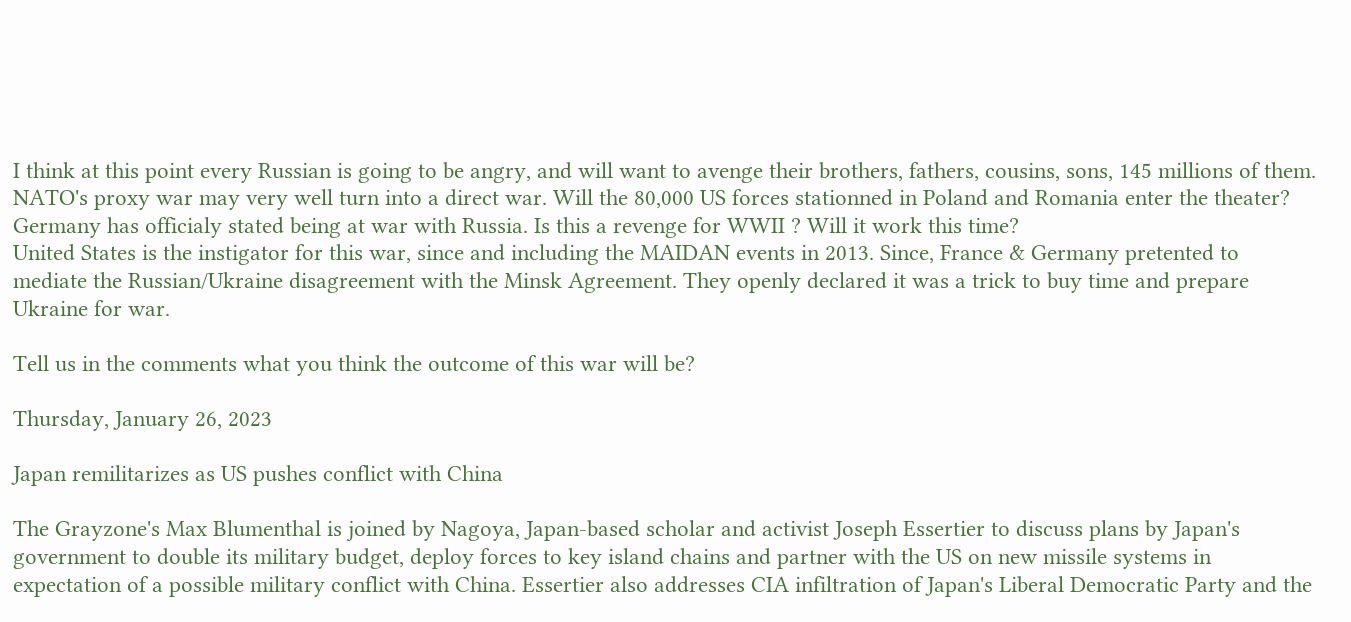I think at this point every Russian is going to be angry, and will want to avenge their brothers, fathers, cousins, sons, 145 millions of them. NATO's proxy war may very well turn into a direct war. Will the 80,000 US forces stationned in Poland and Romania enter the theater?
Germany has officialy stated being at war with Russia. Is this a revenge for WWII ? Will it work this time?
United States is the instigator for this war, since and including the MAIDAN events in 2013. Since, France & Germany pretented to mediate the Russian/Ukraine disagreement with the Minsk Agreement. They openly declared it was a trick to buy time and prepare Ukraine for war.

Tell us in the comments what you think the outcome of this war will be?

Thursday, January 26, 2023

Japan remilitarizes as US pushes conflict with China

The Grayzone's Max Blumenthal is joined by Nagoya, Japan-based scholar and activist Joseph Essertier to discuss plans by Japan's government to double its military budget, deploy forces to key island chains and partner with the US on new missile systems in expectation of a possible military conflict with China. Essertier also addresses CIA infiltration of Japan's Liberal Democratic Party and the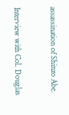assassination of Shinzo Abe.

Interview with Col. Douglas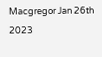Macgregor Jan 26th 2023